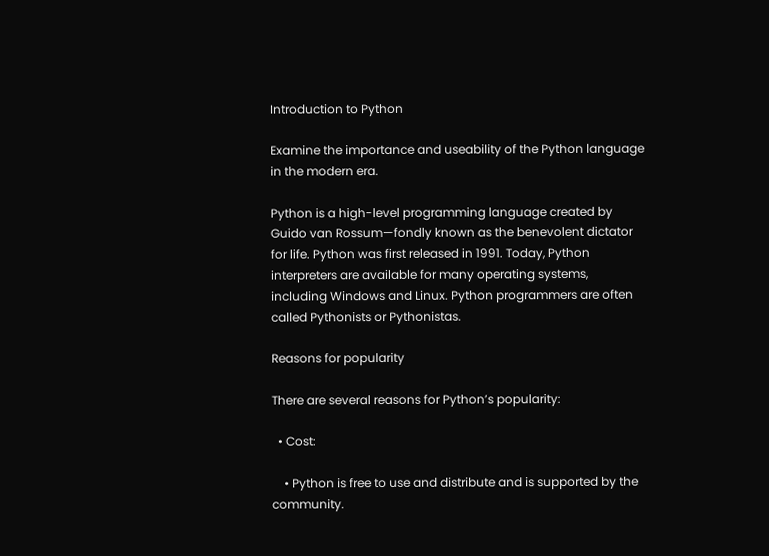Introduction to Python

Examine the importance and useability of the Python language in the modern era.

Python is a high-level programming language created by Guido van Rossum—fondly known as the benevolent dictator for life. Python was first released in 1991. Today, Python interpreters are available for many operating systems, including Windows and Linux. Python programmers are often called Pythonists or Pythonistas.

Reasons for popularity

There are several reasons for Python’s popularity:

  • Cost:

    • Python is free to use and distribute and is supported by the community.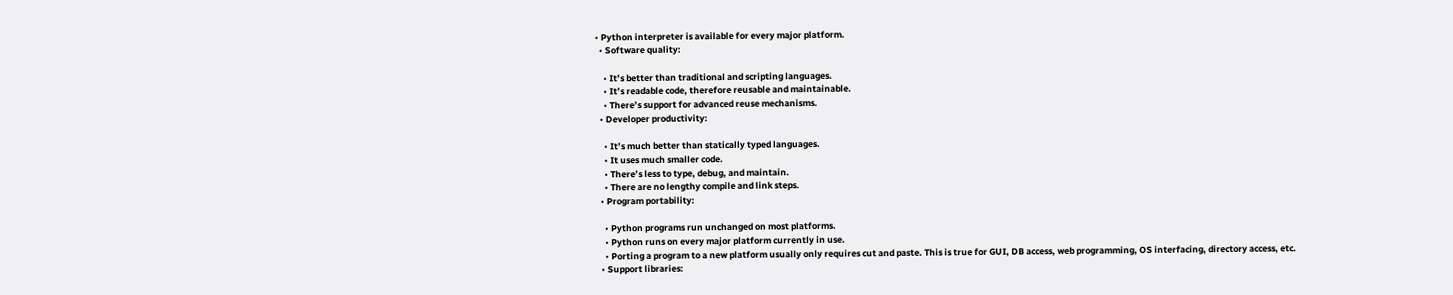• Python interpreter is available for every major platform.
  • Software quality:

    • It’s better than traditional and scripting languages.
    • It’s readable code, therefore reusable and maintainable.
    • There’s support for advanced reuse mechanisms.
  • Developer productivity:

    • It’s much better than statically typed languages.
    • It uses much smaller code.
    • There’s less to type, debug, and maintain.
    • There are no lengthy compile and link steps.
  • Program portability:

    • Python programs run unchanged on most platforms.
    • Python runs on every major platform currently in use.
    • Porting a program to a new platform usually only requires cut and paste. This is true for GUI, DB access, web programming, OS interfacing, directory access, etc.
  • Support libraries: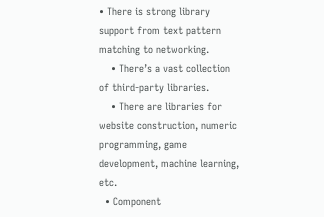• There is strong library support from text pattern matching to networking.
    • There’s a vast collection of third-party libraries.
    • There are libraries for website construction, numeric programming, game development, machine learning, etc.
  • Component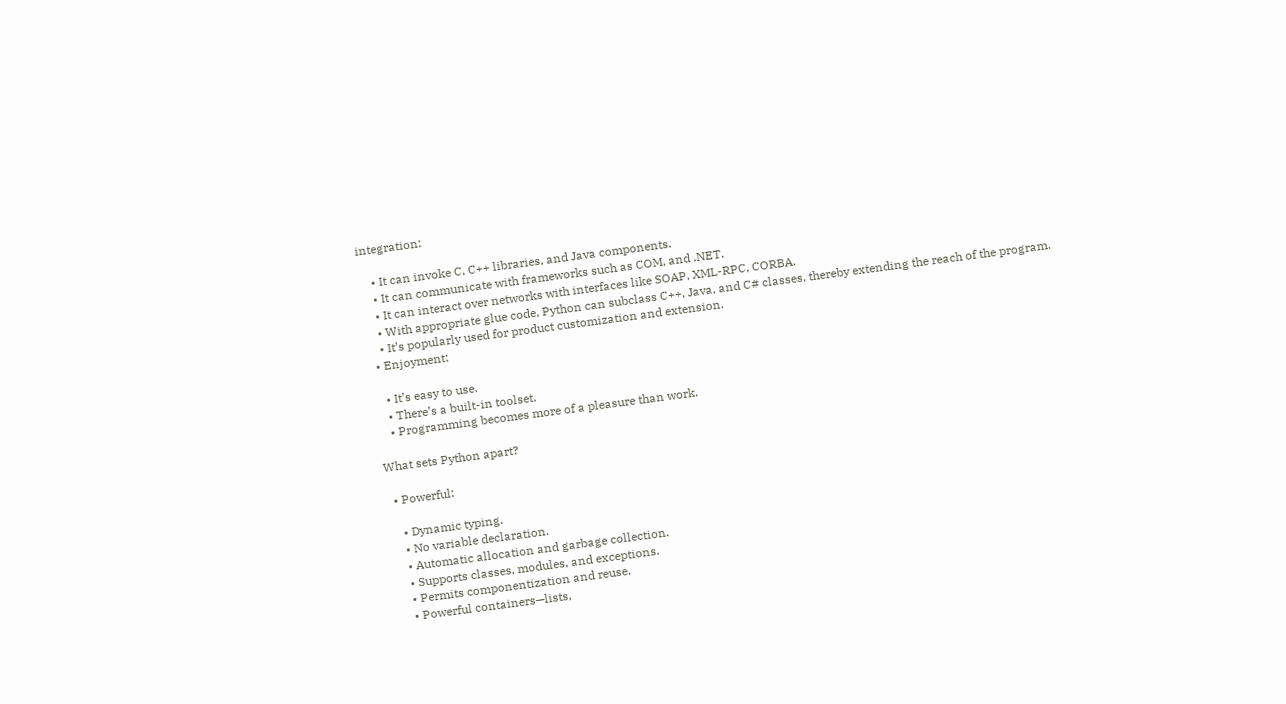integration:

    • It can invoke C, C++ libraries, and Java components.
    • It can communicate with frameworks such as COM, and .NET.
    • It can interact over networks with interfaces like SOAP, XML-RPC, CORBA.
    • With appropriate glue code, Python can subclass C++, Java, and C# classes, thereby extending the reach of the program.
    • It’s popularly used for product customization and extension.
  • Enjoyment:

    • It’s easy to use.
    • There’s a built-in toolset.
    • Programming becomes more of a pleasure than work.

What sets Python apart?

  • Powerful:

    • Dynamic typing.
    • No variable declaration.
    • Automatic allocation and garbage collection.
    • Supports classes, modules, and exceptions.
    • Permits componentization and reuse.
    • Powerful containers—lists,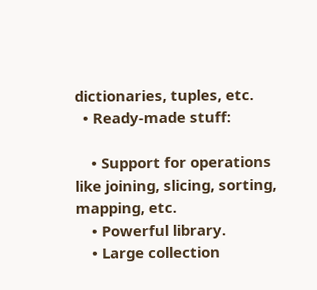dictionaries, tuples, etc.
  • Ready-made stuff:

    • Support for operations like joining, slicing, sorting, mapping, etc.
    • Powerful library.
    • Large collection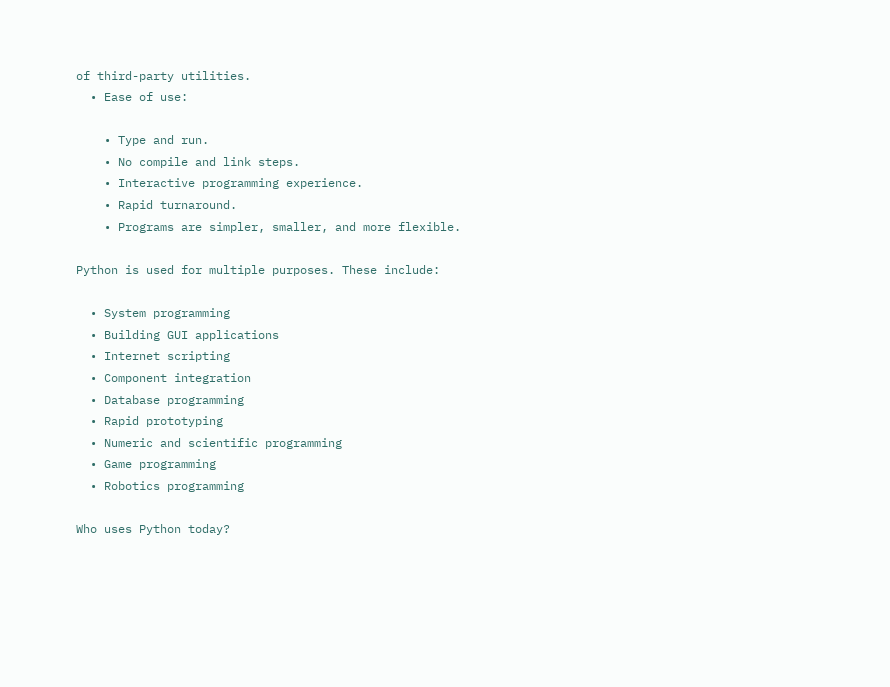of third-party utilities.
  • Ease of use:

    • Type and run.
    • No compile and link steps.
    • Interactive programming experience.
    • Rapid turnaround.
    • Programs are simpler, smaller, and more flexible.

Python is used for multiple purposes. These include:

  • System programming
  • Building GUI applications
  • Internet scripting
  • Component integration
  • Database programming
  • Rapid prototyping
  • Numeric and scientific programming
  • Game programming
  • Robotics programming

Who uses Python today?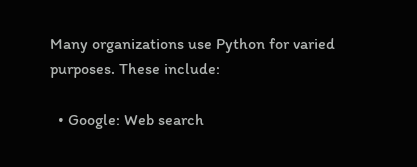Many organizations use Python for varied purposes. These include:

  • Google: Web search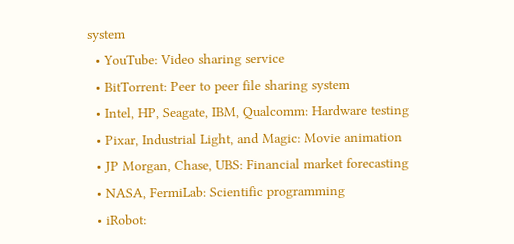system
  • YouTube: Video sharing service
  • BitTorrent: Peer to peer file sharing system
  • Intel, HP, Seagate, IBM, Qualcomm: Hardware testing
  • Pixar, Industrial Light, and Magic: Movie animation
  • JP Morgan, Chase, UBS: Financial market forecasting
  • NASA, FermiLab: Scientific programming
  • iRobot: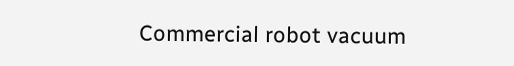Commercial robot vacuum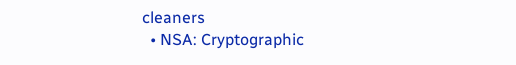cleaners
  • NSA: Cryptographic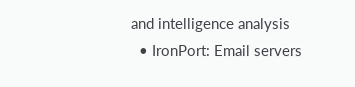and intelligence analysis
  • IronPort: Email servers